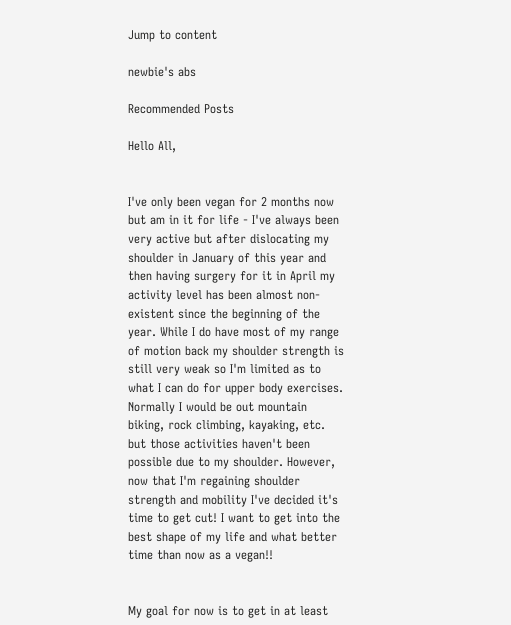Jump to content

newbie's abs

Recommended Posts

Hello All,


I've only been vegan for 2 months now but am in it for life - I've always been very active but after dislocating my shoulder in January of this year and then having surgery for it in April my activity level has been almost non-existent since the beginning of the year. While I do have most of my range of motion back my shoulder strength is still very weak so I'm limited as to what I can do for upper body exercises. Normally I would be out mountain biking, rock climbing, kayaking, etc. but those activities haven't been possible due to my shoulder. However, now that I'm regaining shoulder strength and mobility I've decided it's time to get cut! I want to get into the best shape of my life and what better time than now as a vegan!!


My goal for now is to get in at least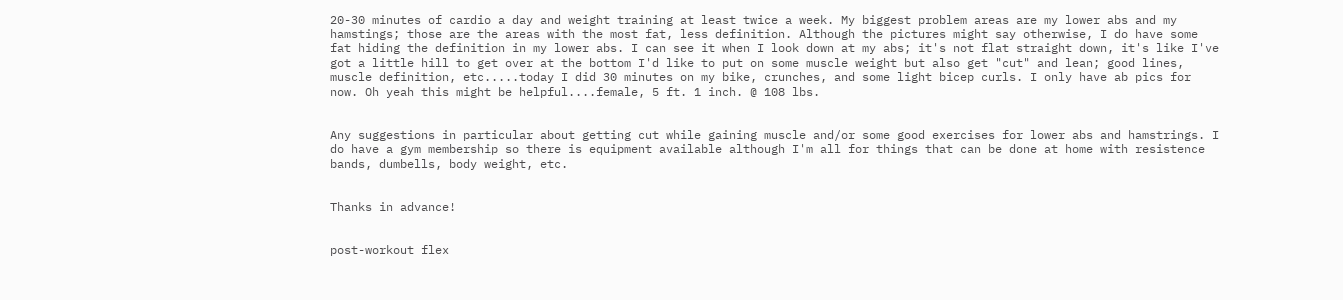20-30 minutes of cardio a day and weight training at least twice a week. My biggest problem areas are my lower abs and my hamstings; those are the areas with the most fat, less definition. Although the pictures might say otherwise, I do have some fat hiding the definition in my lower abs. I can see it when I look down at my abs; it's not flat straight down, it's like I've got a little hill to get over at the bottom I'd like to put on some muscle weight but also get "cut" and lean; good lines, muscle definition, etc.....today I did 30 minutes on my bike, crunches, and some light bicep curls. I only have ab pics for now. Oh yeah this might be helpful....female, 5 ft. 1 inch. @ 108 lbs.


Any suggestions in particular about getting cut while gaining muscle and/or some good exercises for lower abs and hamstrings. I do have a gym membership so there is equipment available although I'm all for things that can be done at home with resistence bands, dumbells, body weight, etc.


Thanks in advance!


post-workout flex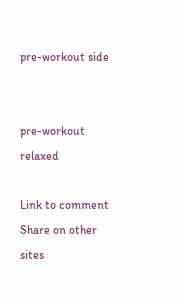pre-workout side


pre-workout relaxed

Link to comment
Share on other sites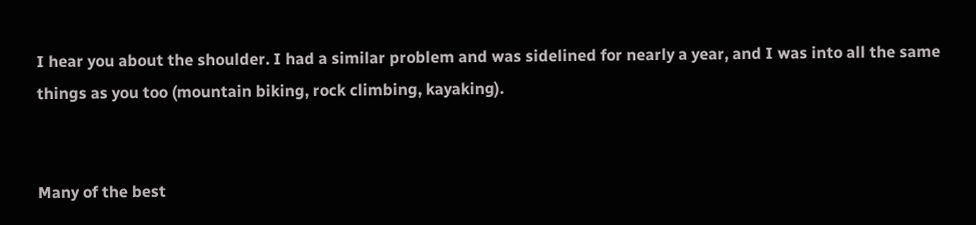I hear you about the shoulder. I had a similar problem and was sidelined for nearly a year, and I was into all the same things as you too (mountain biking, rock climbing, kayaking).


Many of the best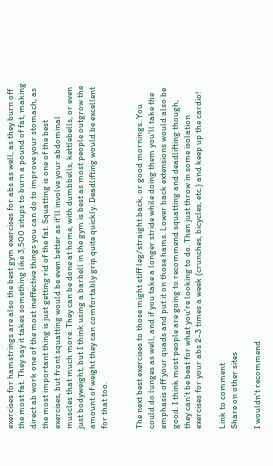exercises for hamstrings are also the best gym exercises for abs as well, as they burn off the most fat. They say it takes something like 3,500 situps to burn a pound of fat, making direct ab work one of the most ineffective things you can do to improve your stomach, as the most important thing is just getting rid of the fat. Squatting is one of the best exercises, but front squatting would be even better as it'll involve your abdominal muscles that much more. They can be done at home, with dumbbells, kettlebells, or even just bodyweight, but I think using a barbell in the gym is best as most people outgrow the amount of weight they can comfortably grip quite quickly. Deadlifting would be excellent for that too.


The next best exercises to those might stiff leg/straight back, or good mornings. You could do lunges as well, and if you take a longer stride while doing them you'll take the emphasis off your quads and put it on those hams. Lower back extensions would also be good. I think most people are going to recommend squatting and deadlifting though, they can't be beat for what you're looking to do. Then just throw in some isolation exercises for your abs 2-3 times a week (crunches, bicycles, etc.) and keep up the cardio!

Link to comment
Share on other sites

I wouldn't recommend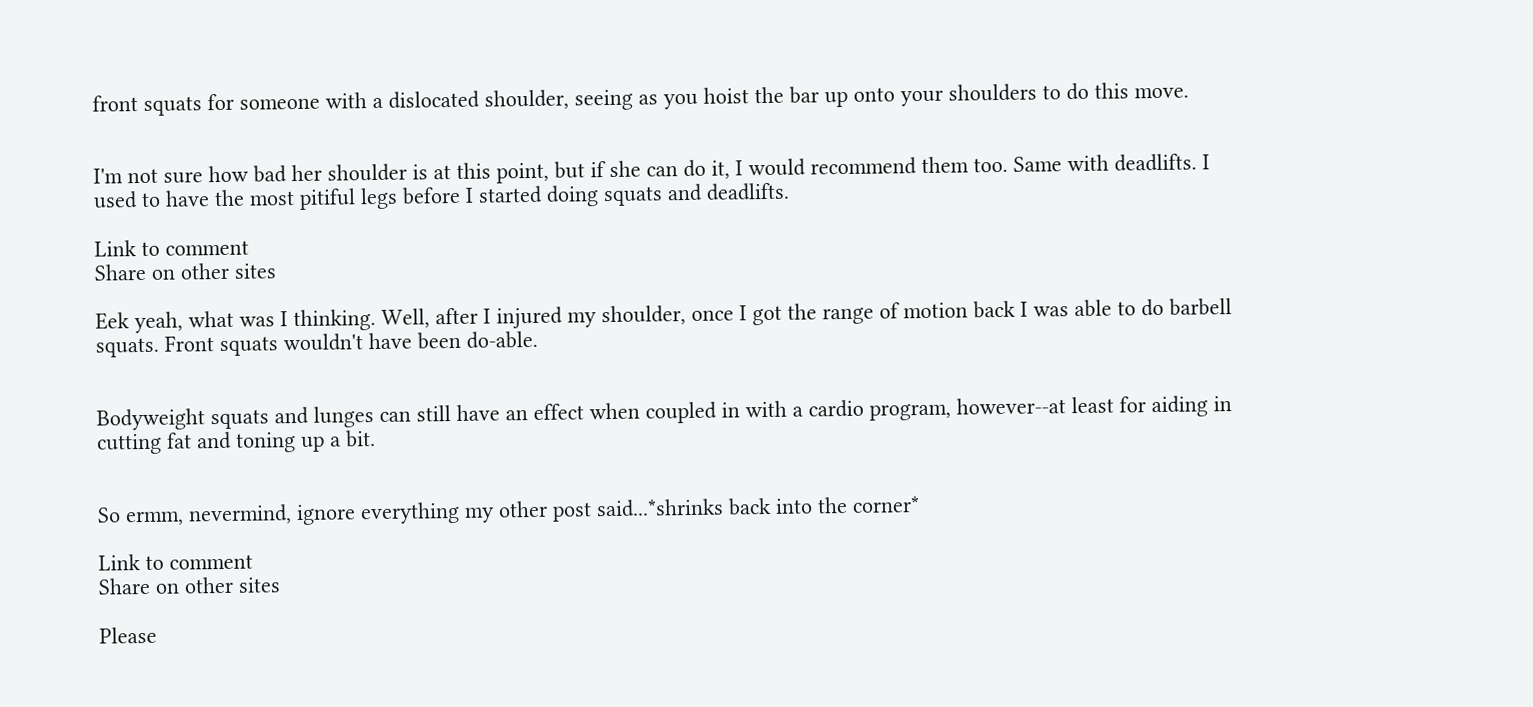front squats for someone with a dislocated shoulder, seeing as you hoist the bar up onto your shoulders to do this move.


I'm not sure how bad her shoulder is at this point, but if she can do it, I would recommend them too. Same with deadlifts. I used to have the most pitiful legs before I started doing squats and deadlifts.

Link to comment
Share on other sites

Eek yeah, what was I thinking. Well, after I injured my shoulder, once I got the range of motion back I was able to do barbell squats. Front squats wouldn't have been do-able.


Bodyweight squats and lunges can still have an effect when coupled in with a cardio program, however--at least for aiding in cutting fat and toning up a bit.


So ermm, nevermind, ignore everything my other post said...*shrinks back into the corner*

Link to comment
Share on other sites

Please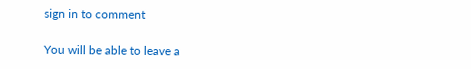sign in to comment

You will be able to leave a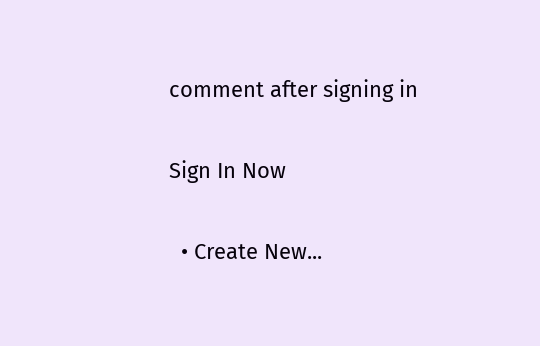comment after signing in

Sign In Now

  • Create New...